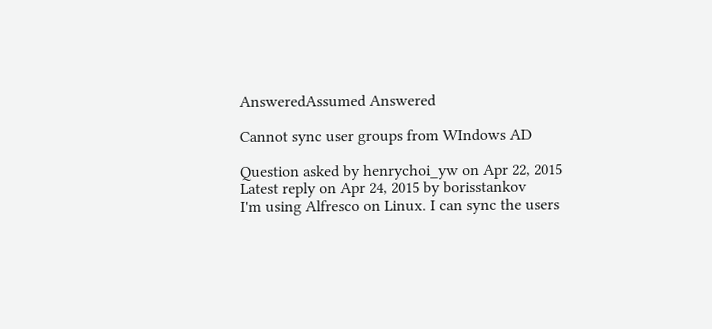AnsweredAssumed Answered

Cannot sync user groups from WIndows AD

Question asked by henrychoi_yw on Apr 22, 2015
Latest reply on Apr 24, 2015 by borisstankov
I'm using Alfresco on Linux. I can sync the users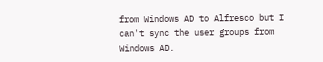from Windows AD to Alfresco but I can't sync the user groups from Windows AD.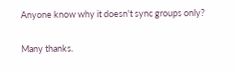Anyone know why it doesn't sync groups only?

Many thanks.